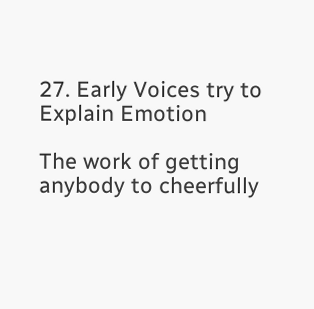27. Early Voices try to Explain Emotion

The work of getting anybody to cheerfully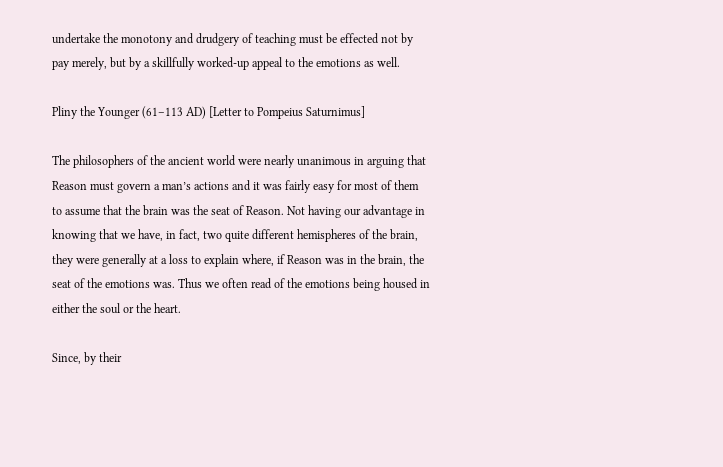undertake the monotony and drudgery of teaching must be effected not by pay merely, but by a skillfully worked-up appeal to the emotions as well.

Pliny the Younger (61–113 AD) [Letter to Pompeius Saturnimus]

The philosophers of the ancient world were nearly unanimous in arguing that Reason must govern a man’s actions and it was fairly easy for most of them to assume that the brain was the seat of Reason. Not having our advantage in knowing that we have, in fact, two quite different hemispheres of the brain, they were generally at a loss to explain where, if Reason was in the brain, the seat of the emotions was. Thus we often read of the emotions being housed in either the soul or the heart.

Since, by their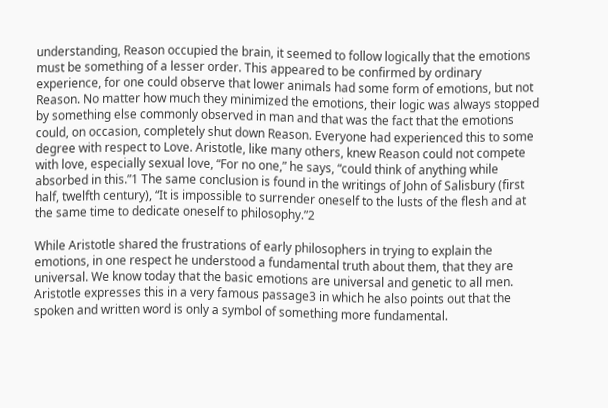understanding, Reason occupied the brain, it seemed to follow logically that the emotions must be something of a lesser order. This appeared to be confirmed by ordinary experience, for one could observe that lower animals had some form of emotions, but not Reason. No matter how much they minimized the emotions, their logic was always stopped by something else commonly observed in man and that was the fact that the emotions could, on occasion, completely shut down Reason. Everyone had experienced this to some degree with respect to Love. Aristotle, like many others, knew Reason could not compete with love, especially sexual love, “For no one,” he says, “could think of anything while absorbed in this.”1 The same conclusion is found in the writings of John of Salisbury (first half, twelfth century), “It is impossible to surrender oneself to the lusts of the flesh and at the same time to dedicate oneself to philosophy.”2

While Aristotle shared the frustrations of early philosophers in trying to explain the emotions, in one respect he understood a fundamental truth about them, that they are universal. We know today that the basic emotions are universal and genetic to all men. Aristotle expresses this in a very famous passage3 in which he also points out that the spoken and written word is only a symbol of something more fundamental.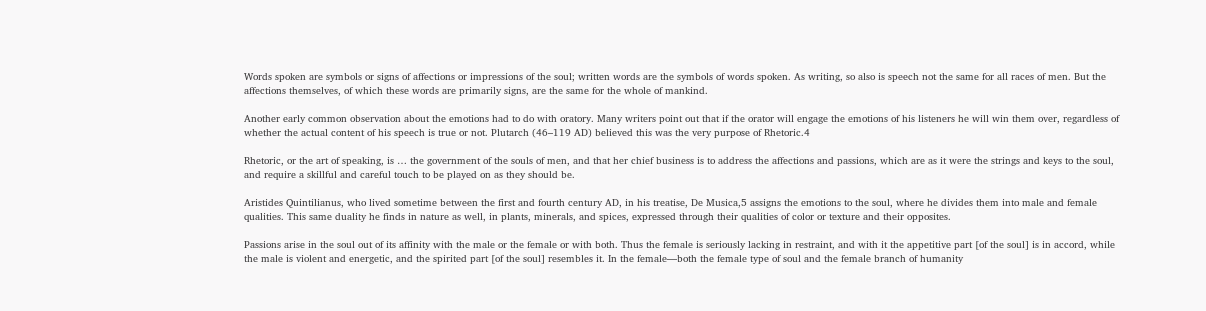Words spoken are symbols or signs of affections or impressions of the soul; written words are the symbols of words spoken. As writing, so also is speech not the same for all races of men. But the affections themselves, of which these words are primarily signs, are the same for the whole of mankind.

Another early common observation about the emotions had to do with oratory. Many writers point out that if the orator will engage the emotions of his listeners he will win them over, regardless of whether the actual content of his speech is true or not. Plutarch (46–119 AD) believed this was the very purpose of Rhetoric.4

Rhetoric, or the art of speaking, is … the government of the souls of men, and that her chief business is to address the affections and passions, which are as it were the strings and keys to the soul, and require a skillful and careful touch to be played on as they should be.

Aristides Quintilianus, who lived sometime between the first and fourth century AD, in his treatise, De Musica,5 assigns the emotions to the soul, where he divides them into male and female qualities. This same duality he finds in nature as well, in plants, minerals, and spices, expressed through their qualities of color or texture and their opposites.

Passions arise in the soul out of its affinity with the male or the female or with both. Thus the female is seriously lacking in restraint, and with it the appetitive part [of the soul] is in accord, while the male is violent and energetic, and the spirited part [of the soul] resembles it. In the female—both the female type of soul and the female branch of humanity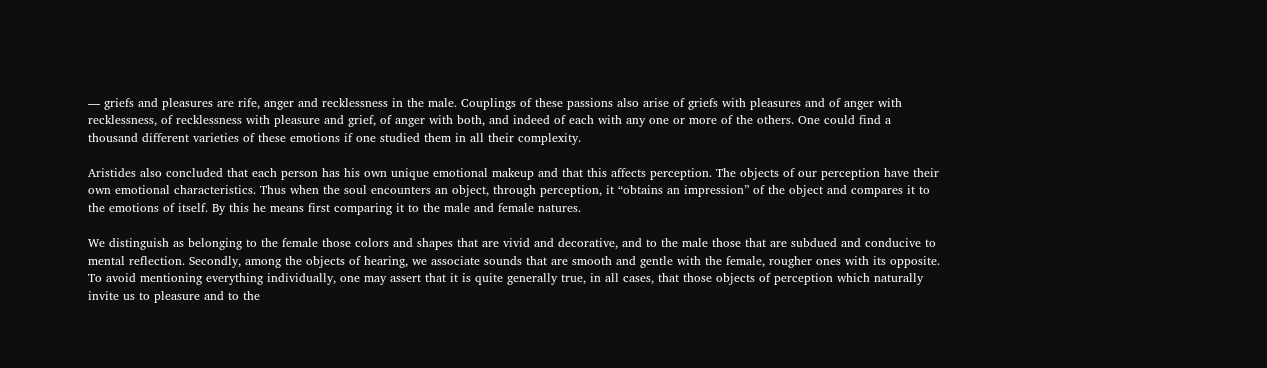— griefs and pleasures are rife, anger and recklessness in the male. Couplings of these passions also arise of griefs with pleasures and of anger with recklessness, of recklessness with pleasure and grief, of anger with both, and indeed of each with any one or more of the others. One could find a thousand different varieties of these emotions if one studied them in all their complexity.

Aristides also concluded that each person has his own unique emotional makeup and that this affects perception. The objects of our perception have their own emotional characteristics. Thus when the soul encounters an object, through perception, it “obtains an impression” of the object and compares it to the emotions of itself. By this he means first comparing it to the male and female natures.

We distinguish as belonging to the female those colors and shapes that are vivid and decorative, and to the male those that are subdued and conducive to mental reflection. Secondly, among the objects of hearing, we associate sounds that are smooth and gentle with the female, rougher ones with its opposite. To avoid mentioning everything individually, one may assert that it is quite generally true, in all cases, that those objects of perception which naturally invite us to pleasure and to the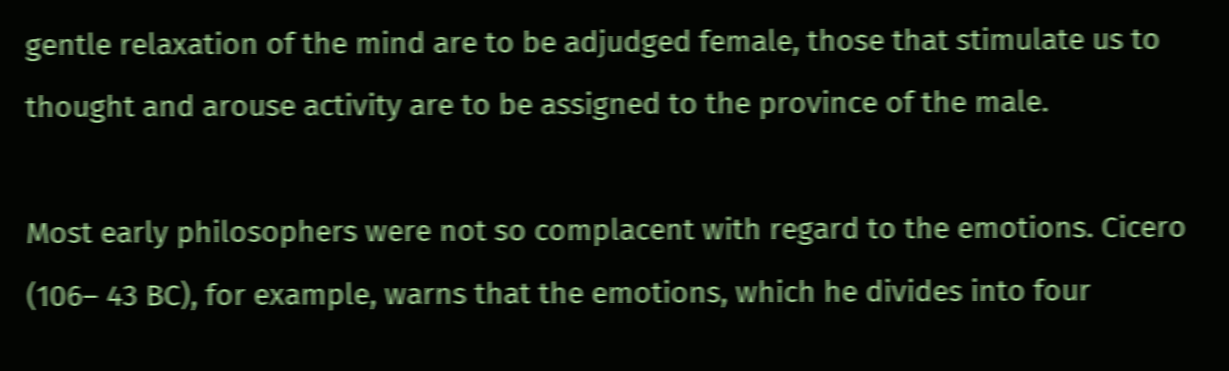gentle relaxation of the mind are to be adjudged female, those that stimulate us to thought and arouse activity are to be assigned to the province of the male.

Most early philosophers were not so complacent with regard to the emotions. Cicero (106– 43 BC), for example, warns that the emotions, which he divides into four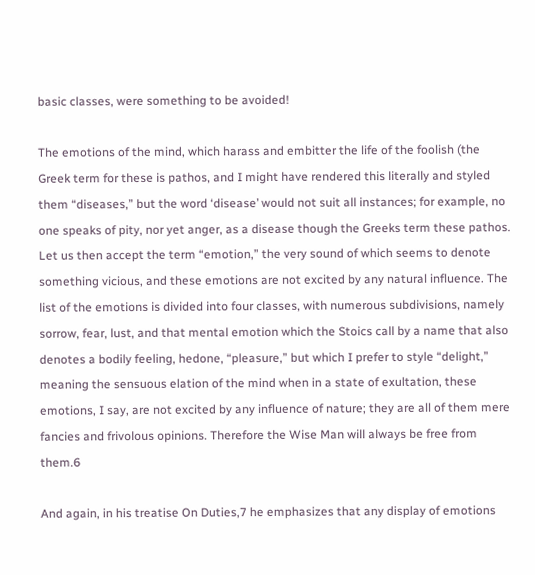basic classes, were something to be avoided!

The emotions of the mind, which harass and embitter the life of the foolish (the Greek term for these is pathos, and I might have rendered this literally and styled them “diseases,” but the word ‘disease’ would not suit all instances; for example, no one speaks of pity, nor yet anger, as a disease though the Greeks term these pathos. Let us then accept the term “emotion,” the very sound of which seems to denote something vicious, and these emotions are not excited by any natural influence. The list of the emotions is divided into four classes, with numerous subdivisions, namely sorrow, fear, lust, and that mental emotion which the Stoics call by a name that also denotes a bodily feeling, hedone, “pleasure,” but which I prefer to style “delight,” meaning the sensuous elation of the mind when in a state of exultation, these emotions, I say, are not excited by any influence of nature; they are all of them mere fancies and frivolous opinions. Therefore the Wise Man will always be free from them.6

And again, in his treatise On Duties,7 he emphasizes that any display of emotions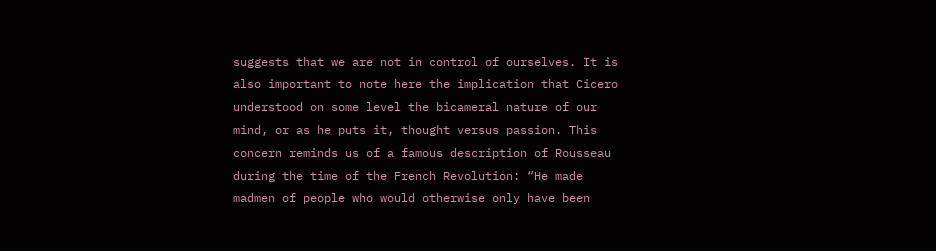suggests that we are not in control of ourselves. It is also important to note here the implication that Cicero understood on some level the bicameral nature of our mind, or as he puts it, thought versus passion. This concern reminds us of a famous description of Rousseau during the time of the French Revolution: “He made madmen of people who would otherwise only have been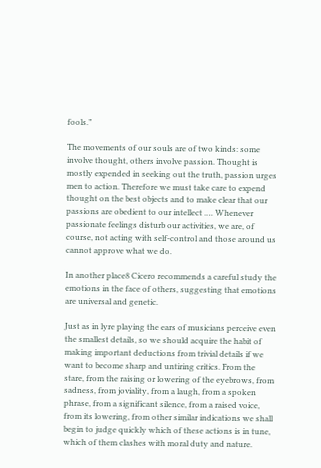fools.”

The movements of our souls are of two kinds: some involve thought, others involve passion. Thought is mostly expended in seeking out the truth, passion urges men to action. Therefore we must take care to expend thought on the best objects and to make clear that our passions are obedient to our intellect .… Whenever passionate feelings disturb our activities, we are, of course, not acting with self-control and those around us cannot approve what we do.

In another place8 Cicero recommends a careful study the emotions in the face of others, suggesting that emotions are universal and genetic.

Just as in lyre playing the ears of musicians perceive even the smallest details, so we should acquire the habit of making important deductions from trivial details if we want to become sharp and untiring critics. From the stare, from the raising or lowering of the eyebrows, from sadness, from joviality, from a laugh, from a spoken phrase, from a significant silence, from a raised voice, from its lowering, from other similar indications we shall begin to judge quickly which of these actions is in tune, which of them clashes with moral duty and nature.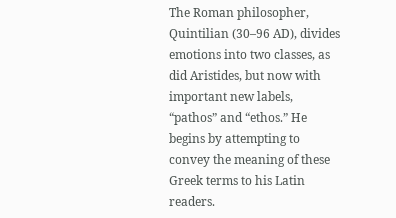The Roman philosopher, Quintilian (30–96 AD), divides emotions into two classes, as did Aristides, but now with important new labels, “pathos” and “ethos.” He begins by attempting to convey the meaning of these Greek terms to his Latin readers.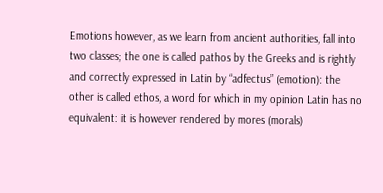Emotions however, as we learn from ancient authorities, fall into two classes; the one is called pathos by the Greeks and is rightly and correctly expressed in Latin by “adfectus” (emotion): the other is called ethos, a word for which in my opinion Latin has no equivalent: it is however rendered by mores (morals)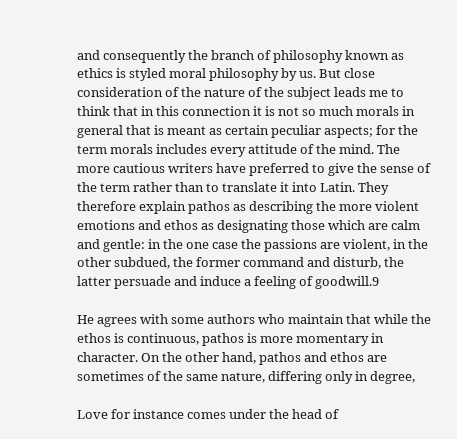and consequently the branch of philosophy known as ethics is styled moral philosophy by us. But close consideration of the nature of the subject leads me to think that in this connection it is not so much morals in general that is meant as certain peculiar aspects; for the term morals includes every attitude of the mind. The more cautious writers have preferred to give the sense of the term rather than to translate it into Latin. They therefore explain pathos as describing the more violent emotions and ethos as designating those which are calm and gentle: in the one case the passions are violent, in the other subdued, the former command and disturb, the latter persuade and induce a feeling of goodwill.9

He agrees with some authors who maintain that while the ethos is continuous, pathos is more momentary in character. On the other hand, pathos and ethos are sometimes of the same nature, differing only in degree,

Love for instance comes under the head of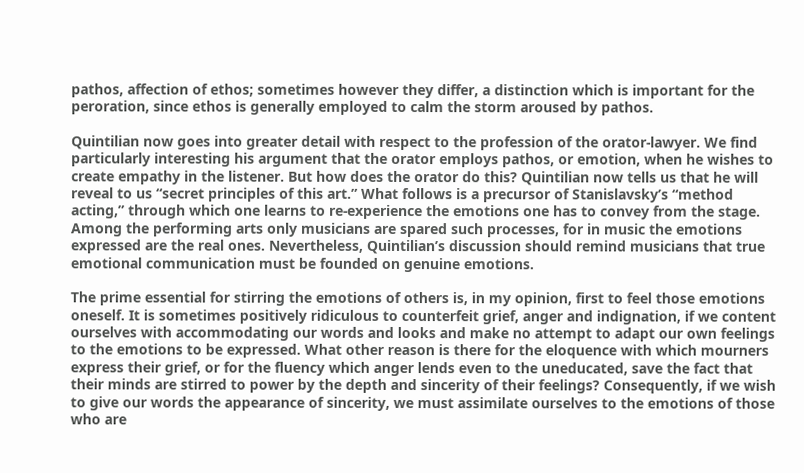pathos, affection of ethos; sometimes however they differ, a distinction which is important for the peroration, since ethos is generally employed to calm the storm aroused by pathos.

Quintilian now goes into greater detail with respect to the profession of the orator-lawyer. We find particularly interesting his argument that the orator employs pathos, or emotion, when he wishes to create empathy in the listener. But how does the orator do this? Quintilian now tells us that he will reveal to us “secret principles of this art.” What follows is a precursor of Stanislavsky’s “method acting,” through which one learns to re-experience the emotions one has to convey from the stage. Among the performing arts only musicians are spared such processes, for in music the emotions expressed are the real ones. Nevertheless, Quintilian’s discussion should remind musicians that true emotional communication must be founded on genuine emotions.

The prime essential for stirring the emotions of others is, in my opinion, first to feel those emotions oneself. It is sometimes positively ridiculous to counterfeit grief, anger and indignation, if we content ourselves with accommodating our words and looks and make no attempt to adapt our own feelings to the emotions to be expressed. What other reason is there for the eloquence with which mourners express their grief, or for the fluency which anger lends even to the uneducated, save the fact that their minds are stirred to power by the depth and sincerity of their feelings? Consequently, if we wish to give our words the appearance of sincerity, we must assimilate ourselves to the emotions of those who are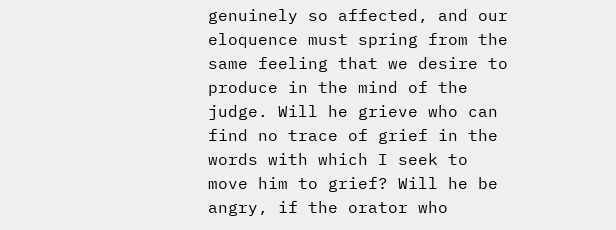genuinely so affected, and our eloquence must spring from the same feeling that we desire to produce in the mind of the judge. Will he grieve who can find no trace of grief in the words with which I seek to move him to grief? Will he be angry, if the orator who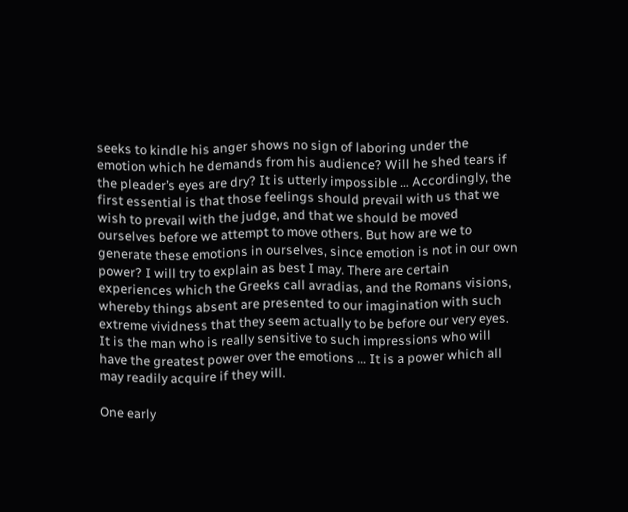seeks to kindle his anger shows no sign of laboring under the emotion which he demands from his audience? Will he shed tears if the pleader’s eyes are dry? It is utterly impossible … Accordingly, the first essential is that those feelings should prevail with us that we wish to prevail with the judge, and that we should be moved ourselves before we attempt to move others. But how are we to generate these emotions in ourselves, since emotion is not in our own power? I will try to explain as best I may. There are certain experiences which the Greeks call avradias, and the Romans visions, whereby things absent are presented to our imagination with such extreme vividness that they seem actually to be before our very eyes. It is the man who is really sensitive to such impressions who will have the greatest power over the emotions … It is a power which all may readily acquire if they will.

One early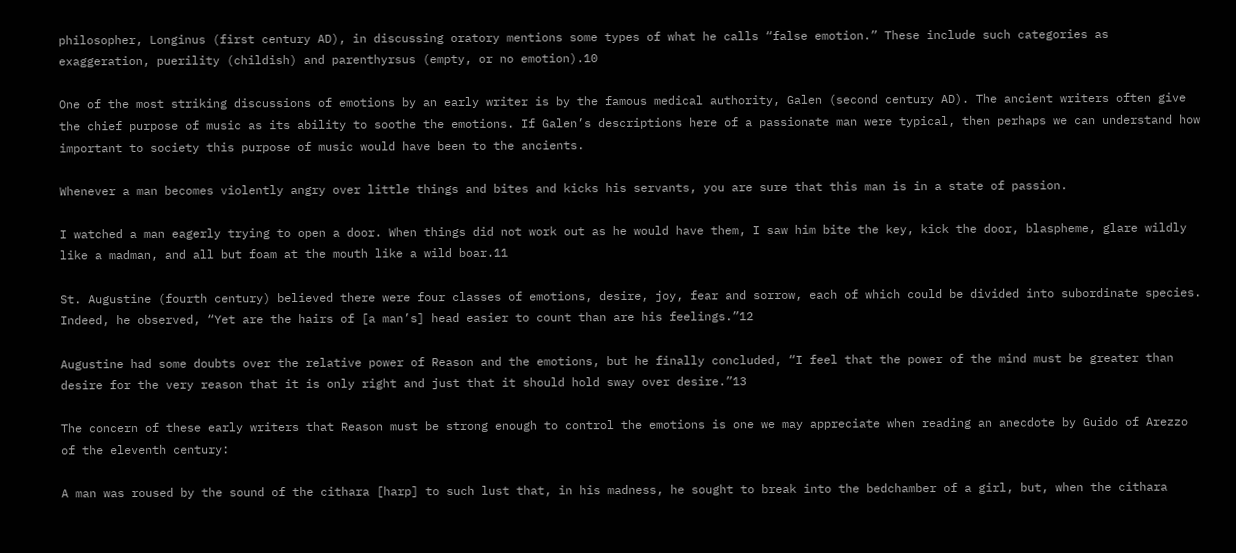philosopher, Longinus (first century AD), in discussing oratory mentions some types of what he calls “false emotion.” These include such categories as exaggeration, puerility (childish) and parenthyrsus (empty, or no emotion).10

One of the most striking discussions of emotions by an early writer is by the famous medical authority, Galen (second century AD). The ancient writers often give the chief purpose of music as its ability to soothe the emotions. If Galen’s descriptions here of a passionate man were typical, then perhaps we can understand how important to society this purpose of music would have been to the ancients.

Whenever a man becomes violently angry over little things and bites and kicks his servants, you are sure that this man is in a state of passion.

I watched a man eagerly trying to open a door. When things did not work out as he would have them, I saw him bite the key, kick the door, blaspheme, glare wildly like a madman, and all but foam at the mouth like a wild boar.11

St. Augustine (fourth century) believed there were four classes of emotions, desire, joy, fear and sorrow, each of which could be divided into subordinate species. Indeed, he observed, “Yet are the hairs of [a man’s] head easier to count than are his feelings.”12

Augustine had some doubts over the relative power of Reason and the emotions, but he finally concluded, “I feel that the power of the mind must be greater than desire for the very reason that it is only right and just that it should hold sway over desire.”13

The concern of these early writers that Reason must be strong enough to control the emotions is one we may appreciate when reading an anecdote by Guido of Arezzo of the eleventh century:

A man was roused by the sound of the cithara [harp] to such lust that, in his madness, he sought to break into the bedchamber of a girl, but, when the cithara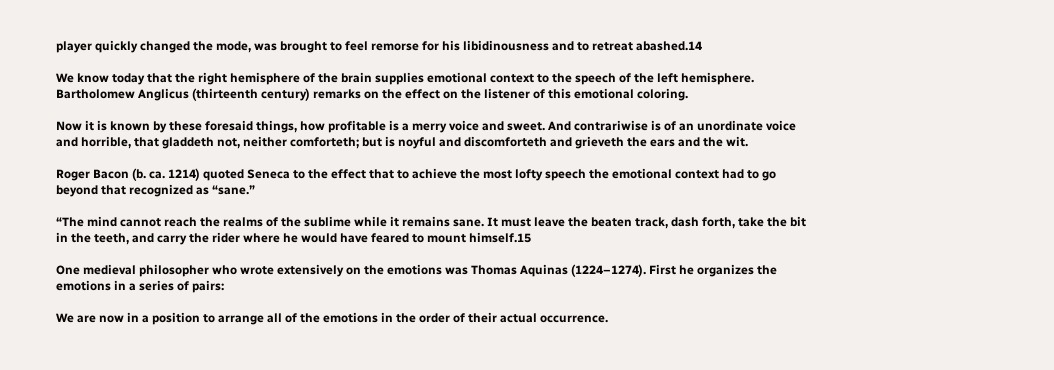player quickly changed the mode, was brought to feel remorse for his libidinousness and to retreat abashed.14

We know today that the right hemisphere of the brain supplies emotional context to the speech of the left hemisphere. Bartholomew Anglicus (thirteenth century) remarks on the effect on the listener of this emotional coloring.

Now it is known by these foresaid things, how profitable is a merry voice and sweet. And contrariwise is of an unordinate voice and horrible, that gladdeth not, neither comforteth; but is noyful and discomforteth and grieveth the ears and the wit.

Roger Bacon (b. ca. 1214) quoted Seneca to the effect that to achieve the most lofty speech the emotional context had to go beyond that recognized as “sane.”

“The mind cannot reach the realms of the sublime while it remains sane. It must leave the beaten track, dash forth, take the bit in the teeth, and carry the rider where he would have feared to mount himself.15

One medieval philosopher who wrote extensively on the emotions was Thomas Aquinas (1224–1274). First he organizes the emotions in a series of pairs:

We are now in a position to arrange all of the emotions in the order of their actual occurrence.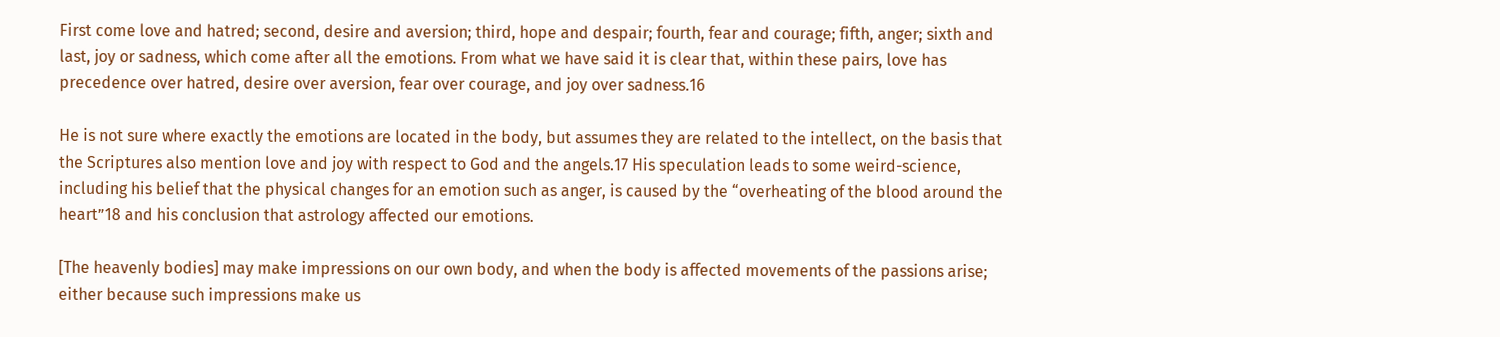First come love and hatred; second, desire and aversion; third, hope and despair; fourth, fear and courage; fifth, anger; sixth and last, joy or sadness, which come after all the emotions. From what we have said it is clear that, within these pairs, love has precedence over hatred, desire over aversion, fear over courage, and joy over sadness.16

He is not sure where exactly the emotions are located in the body, but assumes they are related to the intellect, on the basis that the Scriptures also mention love and joy with respect to God and the angels.17 His speculation leads to some weird-science, including his belief that the physical changes for an emotion such as anger, is caused by the “overheating of the blood around the heart”18 and his conclusion that astrology affected our emotions.

[The heavenly bodies] may make impressions on our own body, and when the body is affected movements of the passions arise; either because such impressions make us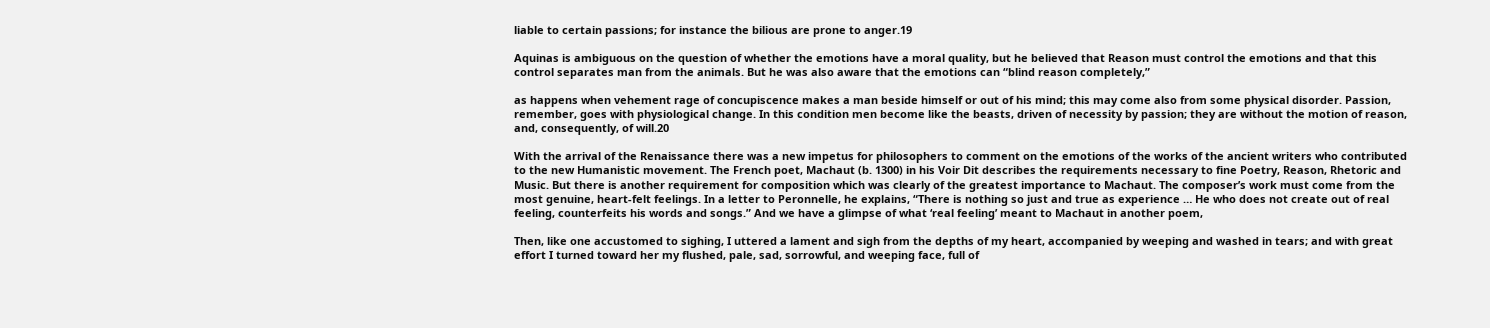liable to certain passions; for instance the bilious are prone to anger.19

Aquinas is ambiguous on the question of whether the emotions have a moral quality, but he believed that Reason must control the emotions and that this control separates man from the animals. But he was also aware that the emotions can “blind reason completely,”

as happens when vehement rage of concupiscence makes a man beside himself or out of his mind; this may come also from some physical disorder. Passion, remember, goes with physiological change. In this condition men become like the beasts, driven of necessity by passion; they are without the motion of reason, and, consequently, of will.20

With the arrival of the Renaissance there was a new impetus for philosophers to comment on the emotions of the works of the ancient writers who contributed to the new Humanistic movement. The French poet, Machaut (b. 1300) in his Voir Dit describes the requirements necessary to fine Poetry, Reason, Rhetoric and Music. But there is another requirement for composition which was clearly of the greatest importance to Machaut. The composer’s work must come from the most genuine, heart-felt feelings. In a letter to Peronnelle, he explains, “There is nothing so just and true as experience … He who does not create out of real feeling, counterfeits his words and songs.” And we have a glimpse of what ‘real feeling’ meant to Machaut in another poem,

Then, like one accustomed to sighing, I uttered a lament and sigh from the depths of my heart, accompanied by weeping and washed in tears; and with great effort I turned toward her my flushed, pale, sad, sorrowful, and weeping face, full of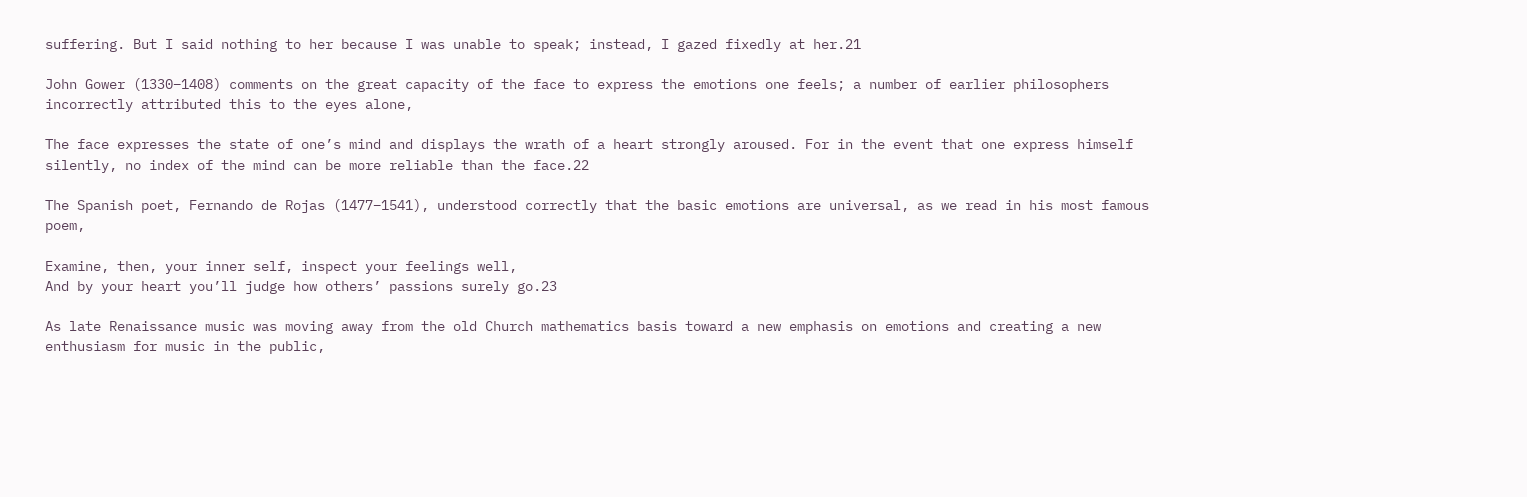suffering. But I said nothing to her because I was unable to speak; instead, I gazed fixedly at her.21

John Gower (1330–1408) comments on the great capacity of the face to express the emotions one feels; a number of earlier philosophers incorrectly attributed this to the eyes alone,

The face expresses the state of one’s mind and displays the wrath of a heart strongly aroused. For in the event that one express himself silently, no index of the mind can be more reliable than the face.22

The Spanish poet, Fernando de Rojas (1477–1541), understood correctly that the basic emotions are universal, as we read in his most famous poem,

Examine, then, your inner self, inspect your feelings well,
And by your heart you’ll judge how others’ passions surely go.23

As late Renaissance music was moving away from the old Church mathematics basis toward a new emphasis on emotions and creating a new enthusiasm for music in the public,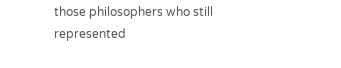those philosophers who still represented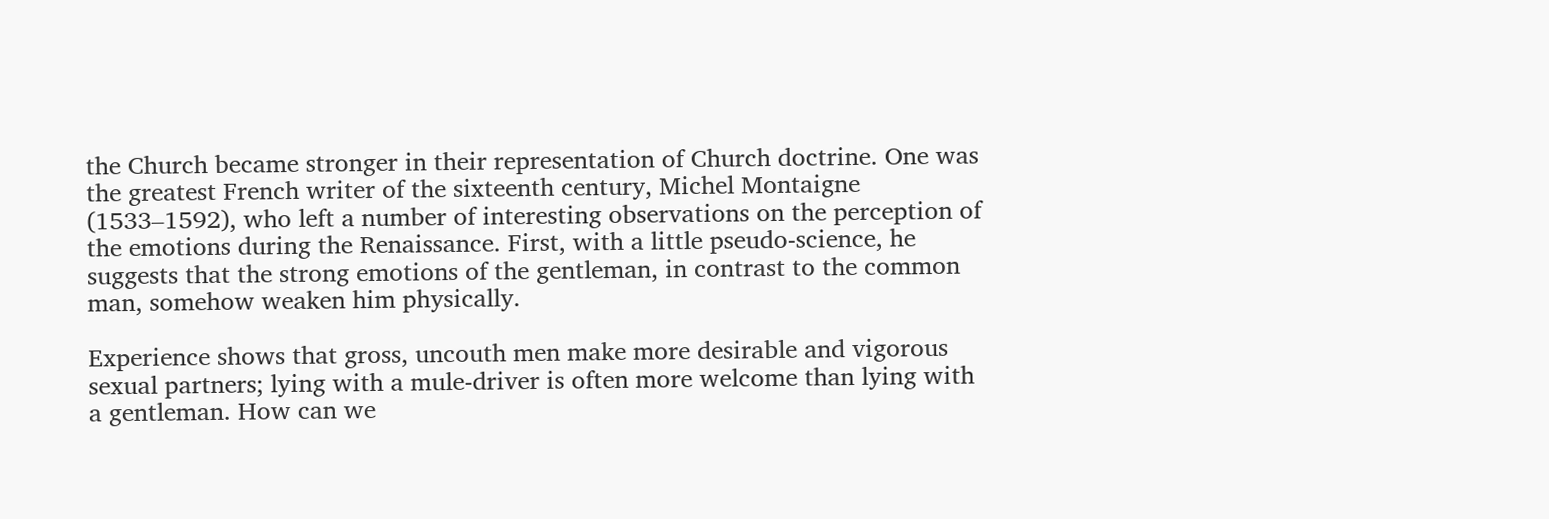the Church became stronger in their representation of Church doctrine. One was the greatest French writer of the sixteenth century, Michel Montaigne (1533–1592), who left a number of interesting observations on the perception of the emotions during the Renaissance. First, with a little pseudo-science, he suggests that the strong emotions of the gentleman, in contrast to the common man, somehow weaken him physically.

Experience shows that gross, uncouth men make more desirable and vigorous sexual partners; lying with a mule-driver is often more welcome than lying with a gentleman. How can we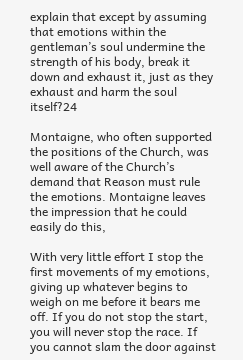explain that except by assuming that emotions within the gentleman’s soul undermine the strength of his body, break it down and exhaust it, just as they exhaust and harm the soul itself?24

Montaigne, who often supported the positions of the Church, was well aware of the Church’s demand that Reason must rule the emotions. Montaigne leaves the impression that he could easily do this,

With very little effort I stop the first movements of my emotions, giving up whatever begins to weigh on me before it bears me off. If you do not stop the start, you will never stop the race. If you cannot slam the door against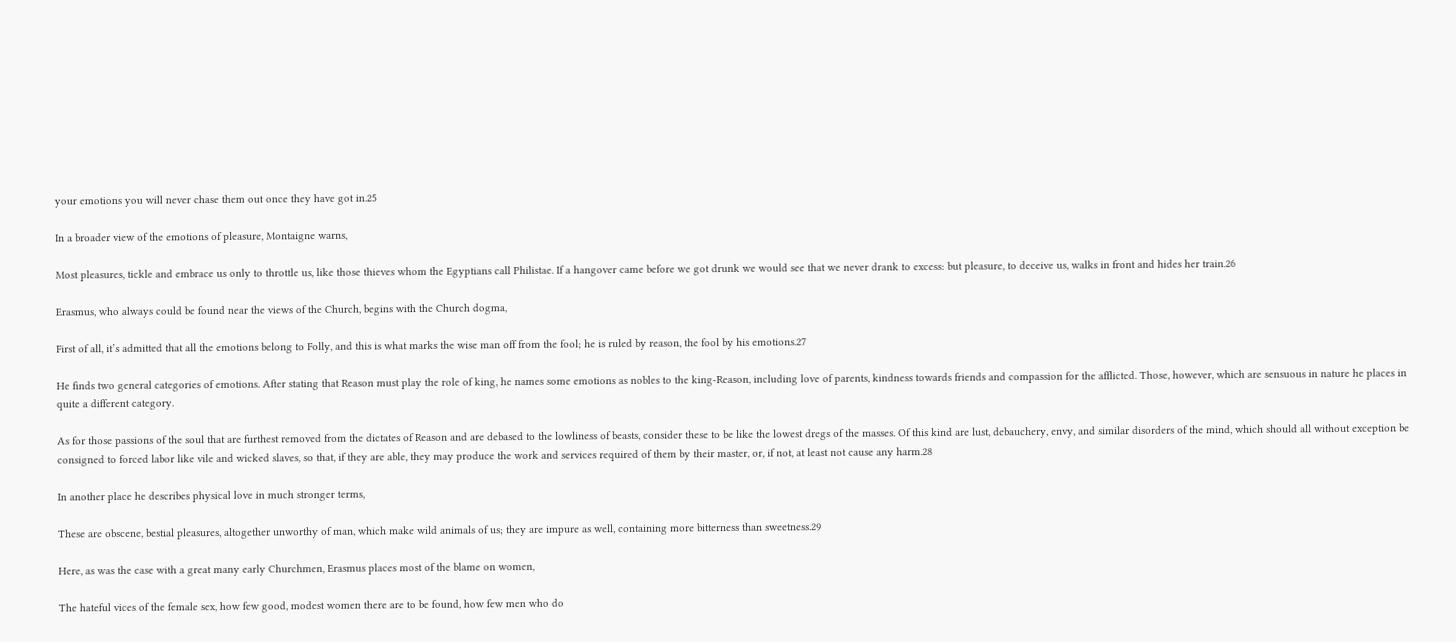your emotions you will never chase them out once they have got in.25

In a broader view of the emotions of pleasure, Montaigne warns,

Most pleasures, tickle and embrace us only to throttle us, like those thieves whom the Egyptians call Philistae. If a hangover came before we got drunk we would see that we never drank to excess: but pleasure, to deceive us, walks in front and hides her train.26

Erasmus, who always could be found near the views of the Church, begins with the Church dogma,

First of all, it’s admitted that all the emotions belong to Folly, and this is what marks the wise man off from the fool; he is ruled by reason, the fool by his emotions.27

He finds two general categories of emotions. After stating that Reason must play the role of king, he names some emotions as nobles to the king-Reason, including love of parents, kindness towards friends and compassion for the afflicted. Those, however, which are sensuous in nature he places in quite a different category.

As for those passions of the soul that are furthest removed from the dictates of Reason and are debased to the lowliness of beasts, consider these to be like the lowest dregs of the masses. Of this kind are lust, debauchery, envy, and similar disorders of the mind, which should all without exception be consigned to forced labor like vile and wicked slaves, so that, if they are able, they may produce the work and services required of them by their master, or, if not, at least not cause any harm.28

In another place he describes physical love in much stronger terms,

These are obscene, bestial pleasures, altogether unworthy of man, which make wild animals of us; they are impure as well, containing more bitterness than sweetness.29

Here, as was the case with a great many early Churchmen, Erasmus places most of the blame on women,

The hateful vices of the female sex, how few good, modest women there are to be found, how few men who do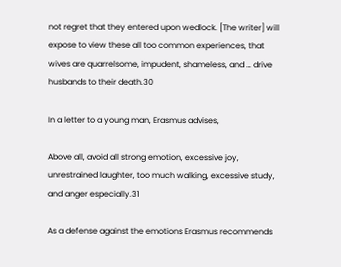not regret that they entered upon wedlock. [The writer] will expose to view these all too common experiences, that wives are quarrelsome, impudent, shameless, and … drive husbands to their death.30

In a letter to a young man, Erasmus advises,

Above all, avoid all strong emotion, excessive joy, unrestrained laughter, too much walking, excessive study, and anger especially.31

As a defense against the emotions Erasmus recommends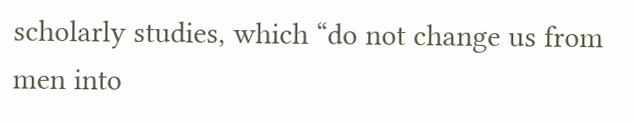scholarly studies, which “do not change us from men into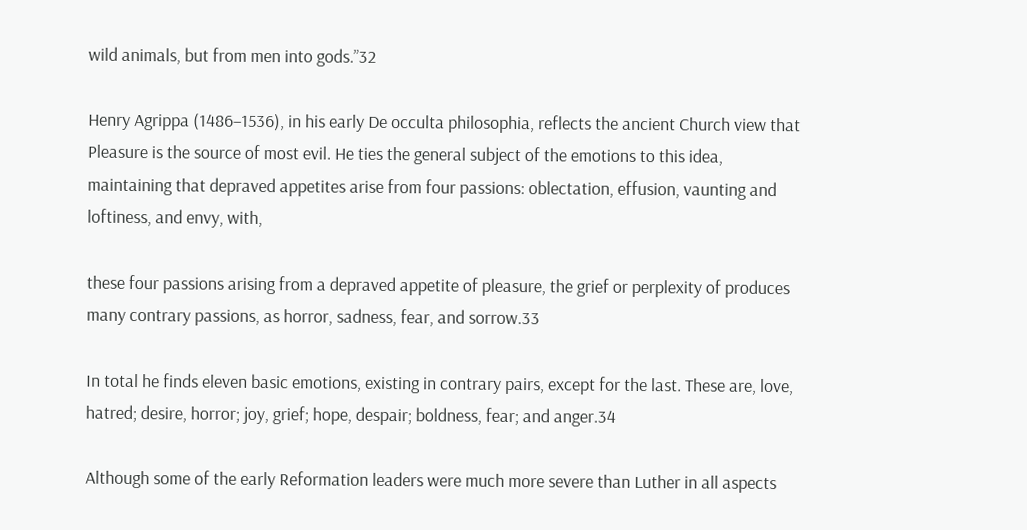wild animals, but from men into gods.”32

Henry Agrippa (1486–1536), in his early De occulta philosophia, reflects the ancient Church view that Pleasure is the source of most evil. He ties the general subject of the emotions to this idea, maintaining that depraved appetites arise from four passions: oblectation, effusion, vaunting and loftiness, and envy, with,

these four passions arising from a depraved appetite of pleasure, the grief or perplexity of produces many contrary passions, as horror, sadness, fear, and sorrow.33

In total he finds eleven basic emotions, existing in contrary pairs, except for the last. These are, love, hatred; desire, horror; joy, grief; hope, despair; boldness, fear; and anger.34

Although some of the early Reformation leaders were much more severe than Luther in all aspects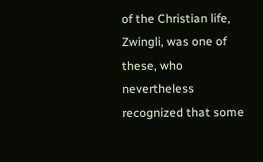of the Christian life, Zwingli, was one of these, who nevertheless recognized that some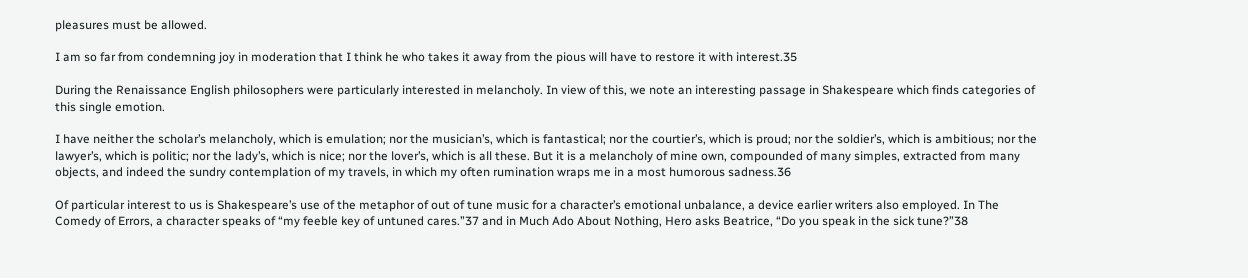pleasures must be allowed.

I am so far from condemning joy in moderation that I think he who takes it away from the pious will have to restore it with interest.35

During the Renaissance English philosophers were particularly interested in melancholy. In view of this, we note an interesting passage in Shakespeare which finds categories of this single emotion.

I have neither the scholar’s melancholy, which is emulation; nor the musician’s, which is fantastical; nor the courtier’s, which is proud; nor the soldier’s, which is ambitious; nor the lawyer’s, which is politic; nor the lady’s, which is nice; nor the lover’s, which is all these. But it is a melancholy of mine own, compounded of many simples, extracted from many objects, and indeed the sundry contemplation of my travels, in which my often rumination wraps me in a most humorous sadness.36

Of particular interest to us is Shakespeare’s use of the metaphor of out of tune music for a character’s emotional unbalance, a device earlier writers also employed. In The Comedy of Errors, a character speaks of “my feeble key of untuned cares.”37 and in Much Ado About Nothing, Hero asks Beatrice, “Do you speak in the sick tune?”38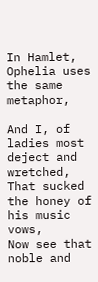In Hamlet, Ophelia uses the same metaphor,

And I, of ladies most deject and wretched,
That sucked the honey of his music vows,
Now see that noble and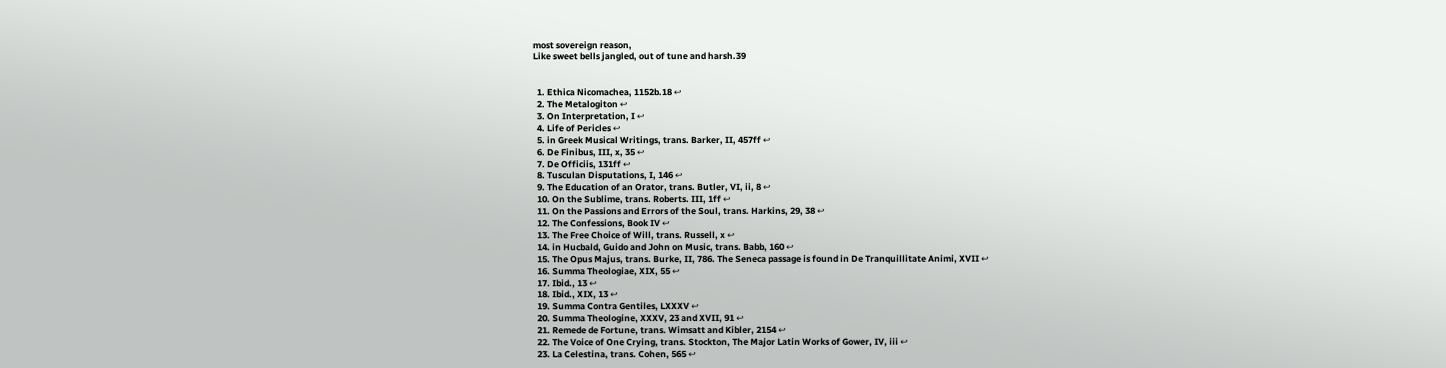most sovereign reason,
Like sweet bells jangled, out of tune and harsh.39


  1. Ethica Nicomachea, 1152b.18 ↩
  2. The Metalogiton ↩
  3. On Interpretation, I ↩
  4. Life of Pericles ↩
  5. in Greek Musical Writings, trans. Barker, II, 457ff ↩
  6. De Finibus, III, x, 35 ↩
  7. De Officiis, 131ff ↩
  8. Tusculan Disputations, I, 146 ↩
  9. The Education of an Orator, trans. Butler, VI, ii, 8 ↩
  10. On the Sublime, trans. Roberts. III, 1ff ↩
  11. On the Passions and Errors of the Soul, trans. Harkins, 29, 38 ↩
  12. The Confessions, Book IV ↩
  13. The Free Choice of Will, trans. Russell, x ↩
  14. in Hucbald, Guido and John on Music, trans. Babb, 160 ↩
  15. The Opus Majus, trans. Burke, II, 786. The Seneca passage is found in De Tranquillitate Animi, XVII ↩
  16. Summa Theologiae, XIX, 55 ↩
  17. Ibid., 13 ↩
  18. Ibid., XIX, 13 ↩
  19. Summa Contra Gentiles, LXXXV ↩
  20. Summa Theologine, XXXV, 23 and XVII, 91 ↩
  21. Remede de Fortune, trans. Wimsatt and Kibler, 2154 ↩
  22. The Voice of One Crying, trans. Stockton, The Major Latin Works of Gower, IV, iii ↩
  23. La Celestina, trans. Cohen, 565 ↩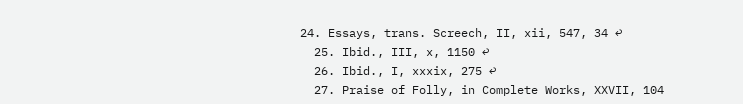24. Essays, trans. Screech, II, xii, 547, 34 ↩
  25. Ibid., III, x, 1150 ↩
  26. Ibid., I, xxxix, 275 ↩
  27. Praise of Folly, in Complete Works, XXVII, 104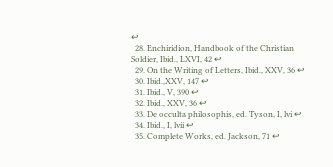↩
  28. Enchiridion, Handbook of the Christian Soldier, Ibid., LXVI, 42 ↩
  29. On the Writing of Letters, Ibid., XXV, 36 ↩
  30. Ibid.,XXV, 147 ↩
  31. Ibid., V, 390 ↩
  32. Ibid., XXV, 36 ↩
  33. De occulta philosophis, ed. Tyson, I, lvi ↩
  34. Ibid., I, lvii ↩
  35. Complete Works, ed. Jackson, 71 ↩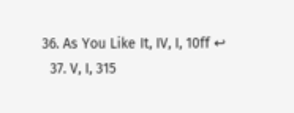36. As You Like It, IV, I, 10ff ↩
  37. V, I, 315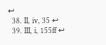↩
  38. II, iv, 35 ↩
  39. III, i, 155ff ↩